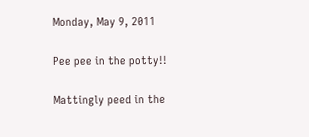Monday, May 9, 2011

Pee pee in the potty!!

Mattingly peed in the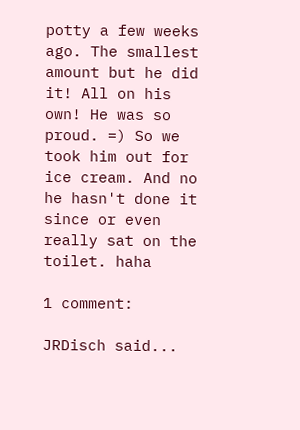potty a few weeks ago. The smallest amount but he did it! All on his own! He was so proud. =) So we took him out for ice cream. And no he hasn't done it since or even really sat on the toilet. haha

1 comment:

JRDisch said...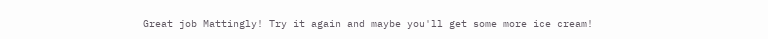Great job Mattingly! Try it again and maybe you'll get some more ice cream!